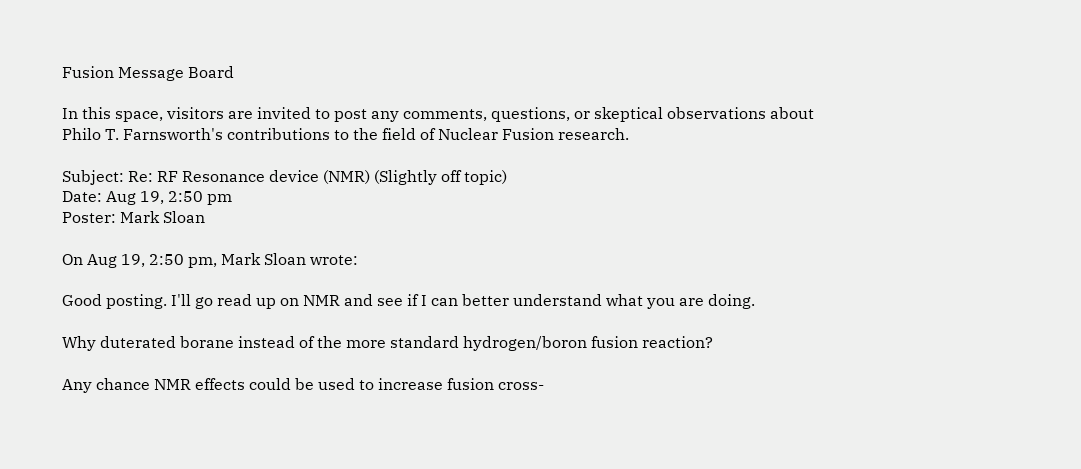Fusion Message Board

In this space, visitors are invited to post any comments, questions, or skeptical observations about Philo T. Farnsworth's contributions to the field of Nuclear Fusion research.

Subject: Re: RF Resonance device (NMR) (Slightly off topic)
Date: Aug 19, 2:50 pm
Poster: Mark Sloan

On Aug 19, 2:50 pm, Mark Sloan wrote:

Good posting. I'll go read up on NMR and see if I can better understand what you are doing.

Why duterated borane instead of the more standard hydrogen/boron fusion reaction?

Any chance NMR effects could be used to increase fusion cross-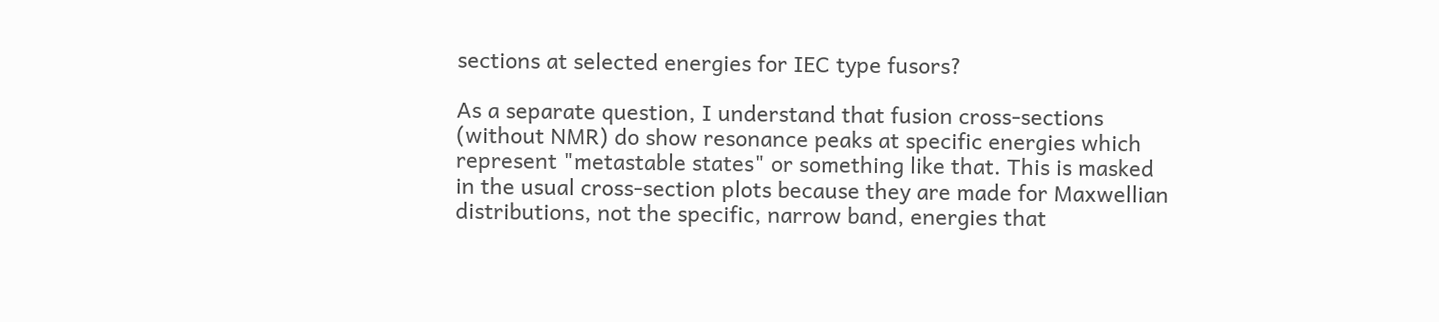sections at selected energies for IEC type fusors?

As a separate question, I understand that fusion cross-sections (without NMR) do show resonance peaks at specific energies which represent "metastable states" or something like that. This is masked in the usual cross-section plots because they are made for Maxwellian distributions, not the specific, narrow band, energies that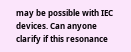may be possible with IEC devices. Can anyone clarify if this resonance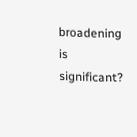broadening is significant?